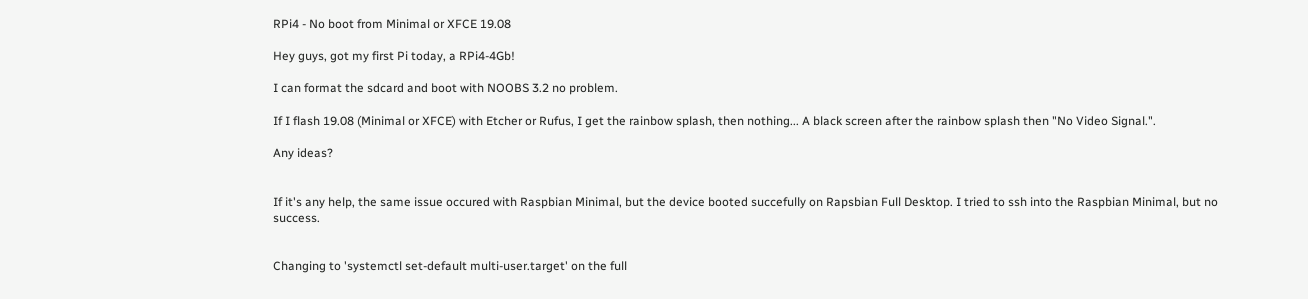RPi4 - No boot from Minimal or XFCE 19.08

Hey guys, got my first Pi today, a RPi4-4Gb!

I can format the sdcard and boot with NOOBS 3.2 no problem.

If I flash 19.08 (Minimal or XFCE) with Etcher or Rufus, I get the rainbow splash, then nothing... A black screen after the rainbow splash then "No Video Signal.".

Any ideas?


If it's any help, the same issue occured with Raspbian Minimal, but the device booted succefully on Rapsbian Full Desktop. I tried to ssh into the Raspbian Minimal, but no success.


Changing to 'systemctl set-default multi-user.target' on the full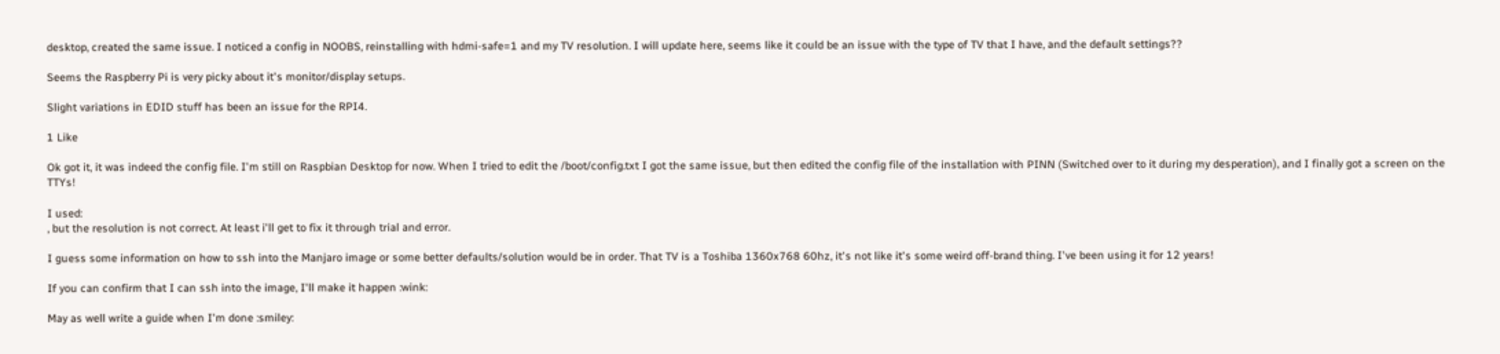desktop, created the same issue. I noticed a config in NOOBS, reinstalling with hdmi-safe=1 and my TV resolution. I will update here, seems like it could be an issue with the type of TV that I have, and the default settings??

Seems the Raspberry Pi is very picky about it's monitor/display setups.

Slight variations in EDID stuff has been an issue for the RPI4.

1 Like

Ok got it, it was indeed the config file. I'm still on Raspbian Desktop for now. When I tried to edit the /boot/config.txt I got the same issue, but then edited the config file of the installation with PINN (Switched over to it during my desperation), and I finally got a screen on the TTYs!

I used:
, but the resolution is not correct. At least i'll get to fix it through trial and error.

I guess some information on how to ssh into the Manjaro image or some better defaults/solution would be in order. That TV is a Toshiba 1360x768 60hz, it's not like it's some weird off-brand thing. I've been using it for 12 years!

If you can confirm that I can ssh into the image, I'll make it happen :wink:

May as well write a guide when I'm done :smiley: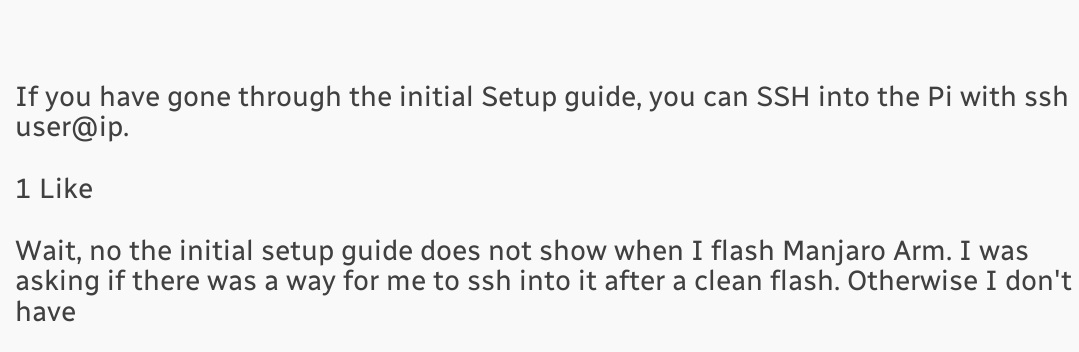If you have gone through the initial Setup guide, you can SSH into the Pi with ssh user@ip.

1 Like

Wait, no the initial setup guide does not show when I flash Manjaro Arm. I was asking if there was a way for me to ssh into it after a clean flash. Otherwise I don't have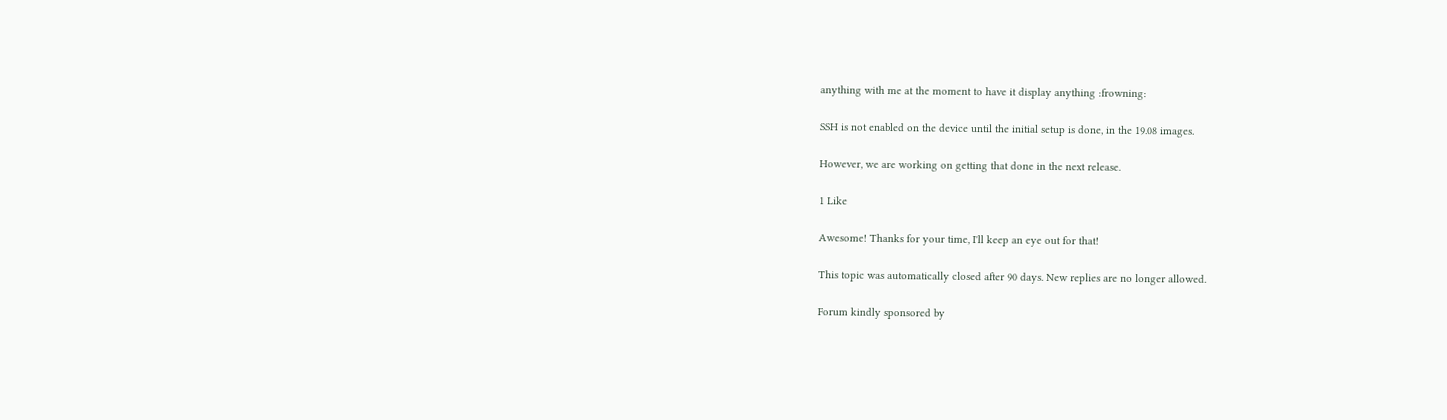anything with me at the moment to have it display anything :frowning:

SSH is not enabled on the device until the initial setup is done, in the 19.08 images.

However, we are working on getting that done in the next release.

1 Like

Awesome! Thanks for your time, I'll keep an eye out for that!

This topic was automatically closed after 90 days. New replies are no longer allowed.

Forum kindly sponsored by